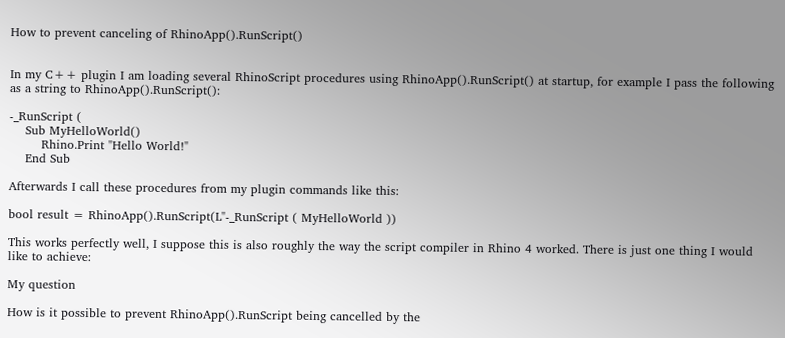How to prevent canceling of RhinoApp().RunScript()


In my C++ plugin I am loading several RhinoScript procedures using RhinoApp().RunScript() at startup, for example I pass the following as a string to RhinoApp().RunScript():

-_RunScript (
    Sub MyHelloWorld()
        Rhino.Print "Hello World!"
    End Sub

Afterwards I call these procedures from my plugin commands like this:

bool result = RhinoApp().RunScript(L"-_RunScript ( MyHelloWorld ))

This works perfectly well, I suppose this is also roughly the way the script compiler in Rhino 4 worked. There is just one thing I would like to achieve:

My question

How is it possible to prevent RhinoApp().RunScript being cancelled by the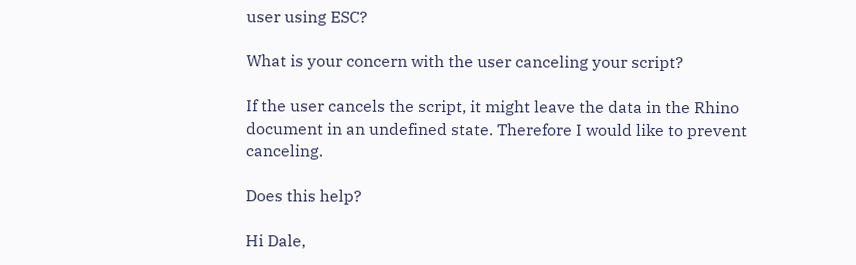user using ESC?

What is your concern with the user canceling your script?

If the user cancels the script, it might leave the data in the Rhino document in an undefined state. Therefore I would like to prevent canceling.

Does this help?

Hi Dale,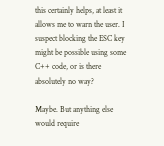this certainly helps, at least it allows me to warn the user. I suspect blocking the ESC key might be possible using some C++ code, or is there absolutely no way?

Maybe. But anything else would require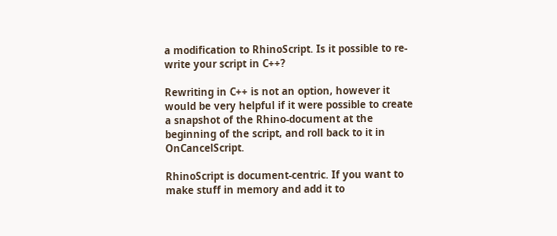a modification to RhinoScript. Is it possible to re-write your script in C++?

Rewriting in C++ is not an option, however it would be very helpful if it were possible to create a snapshot of the Rhino-document at the beginning of the script, and roll back to it in OnCancelScript.

RhinoScript is document-centric. If you want to make stuff in memory and add it to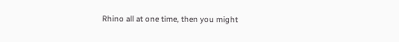Rhino all at one time, then you might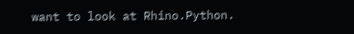want to look at Rhino.Python.